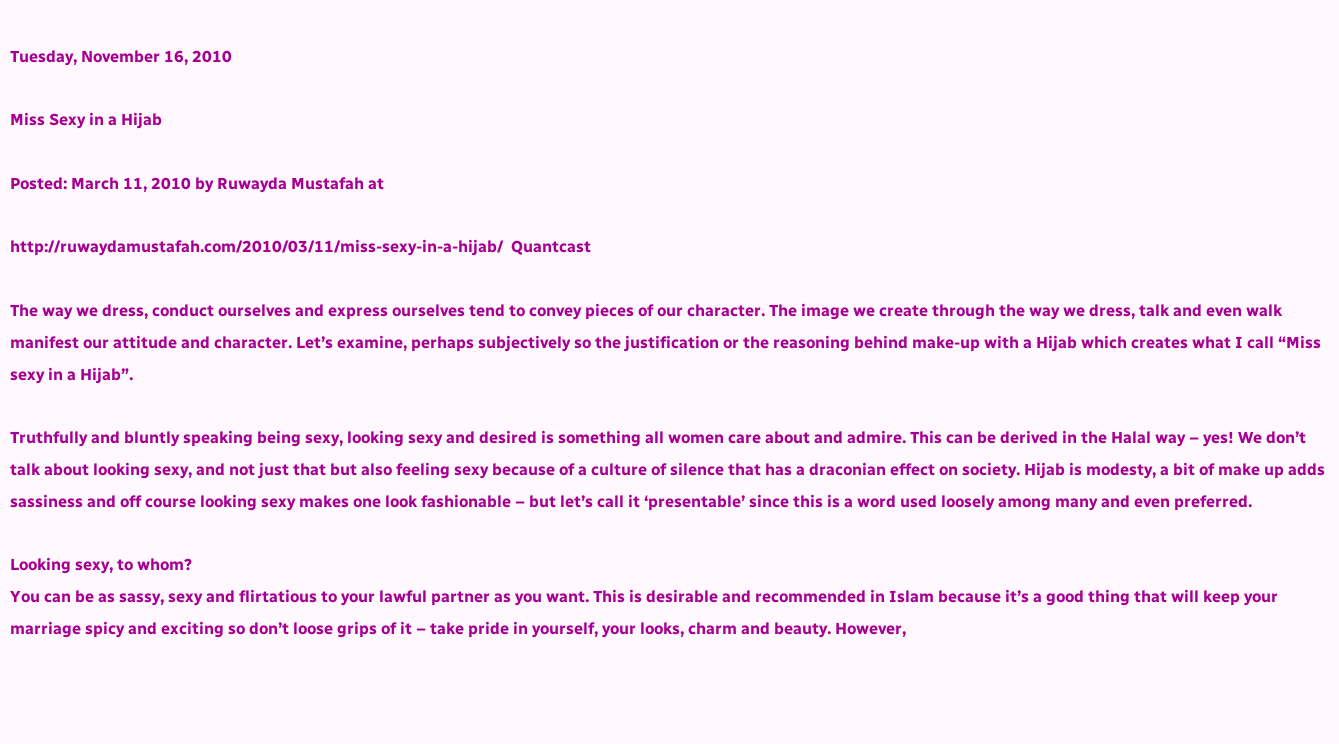Tuesday, November 16, 2010

Miss Sexy in a Hijab

Posted: March 11, 2010 by Ruwayda Mustafah at

http://ruwaydamustafah.com/2010/03/11/miss-sexy-in-a-hijab/  Quantcast

The way we dress, conduct ourselves and express ourselves tend to convey pieces of our character. The image we create through the way we dress, talk and even walk manifest our attitude and character. Let’s examine, perhaps subjectively so the justification or the reasoning behind make-up with a Hijab which creates what I call “Miss sexy in a Hijab”.

Truthfully and bluntly speaking being sexy, looking sexy and desired is something all women care about and admire. This can be derived in the Halal way – yes! We don’t talk about looking sexy, and not just that but also feeling sexy because of a culture of silence that has a draconian effect on society. Hijab is modesty, a bit of make up adds sassiness and off course looking sexy makes one look fashionable – but let’s call it ‘presentable’ since this is a word used loosely among many and even preferred.

Looking sexy, to whom?
You can be as sassy, sexy and flirtatious to your lawful partner as you want. This is desirable and recommended in Islam because it’s a good thing that will keep your marriage spicy and exciting so don’t loose grips of it – take pride in yourself, your looks, charm and beauty. However,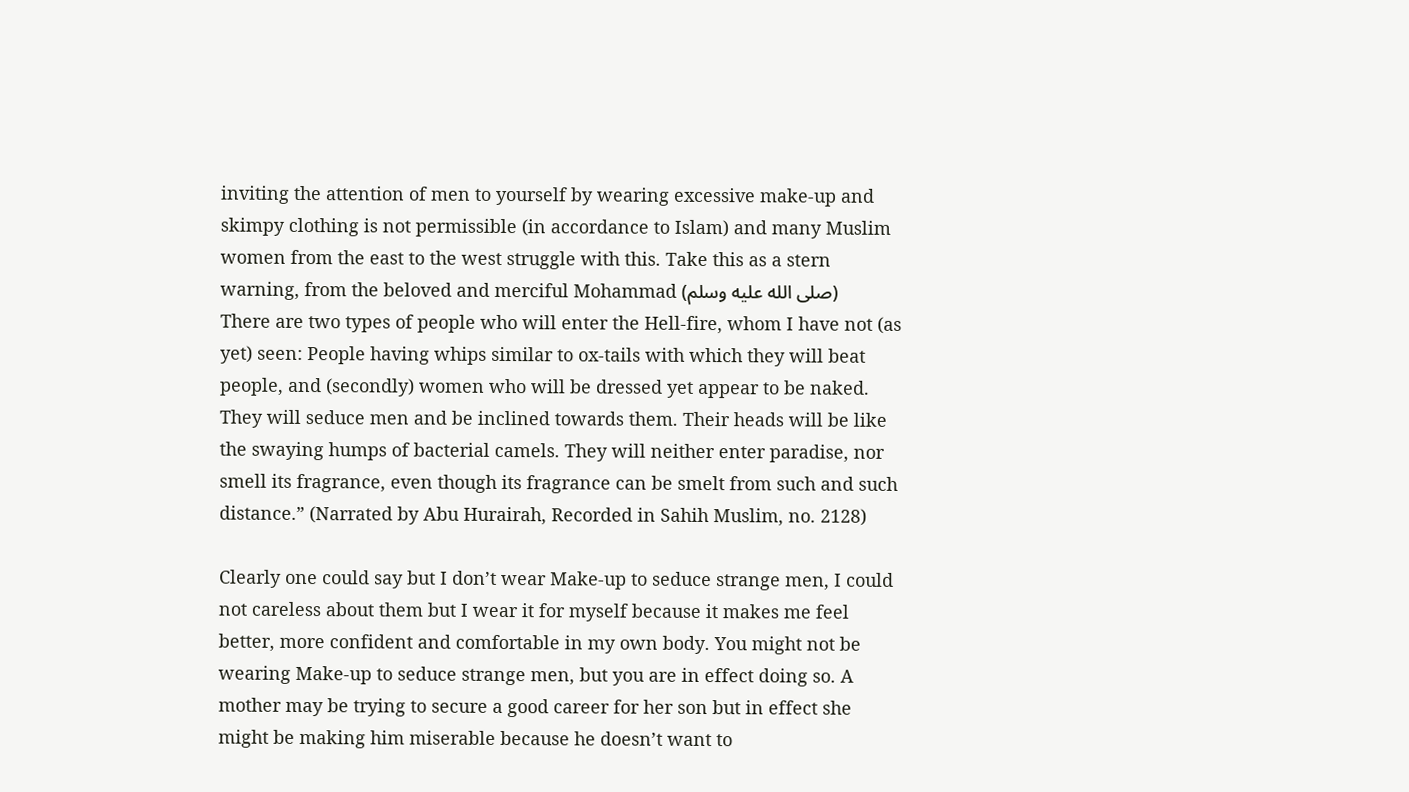inviting the attention of men to yourself by wearing excessive make-up and skimpy clothing is not permissible (in accordance to Islam) and many Muslim women from the east to the west struggle with this. Take this as a stern warning, from the beloved and merciful Mohammad (صلى الله عليه وسلم)
There are two types of people who will enter the Hell-fire, whom I have not (as yet) seen: People having whips similar to ox-tails with which they will beat people, and (secondly) women who will be dressed yet appear to be naked. They will seduce men and be inclined towards them. Their heads will be like the swaying humps of bacterial camels. They will neither enter paradise, nor smell its fragrance, even though its fragrance can be smelt from such and such distance.” (Narrated by Abu Hurairah, Recorded in Sahih Muslim, no. 2128)

Clearly one could say but I don’t wear Make-up to seduce strange men, I could not careless about them but I wear it for myself because it makes me feel better, more confident and comfortable in my own body. You might not be wearing Make-up to seduce strange men, but you are in effect doing so. A mother may be trying to secure a good career for her son but in effect she might be making him miserable because he doesn’t want to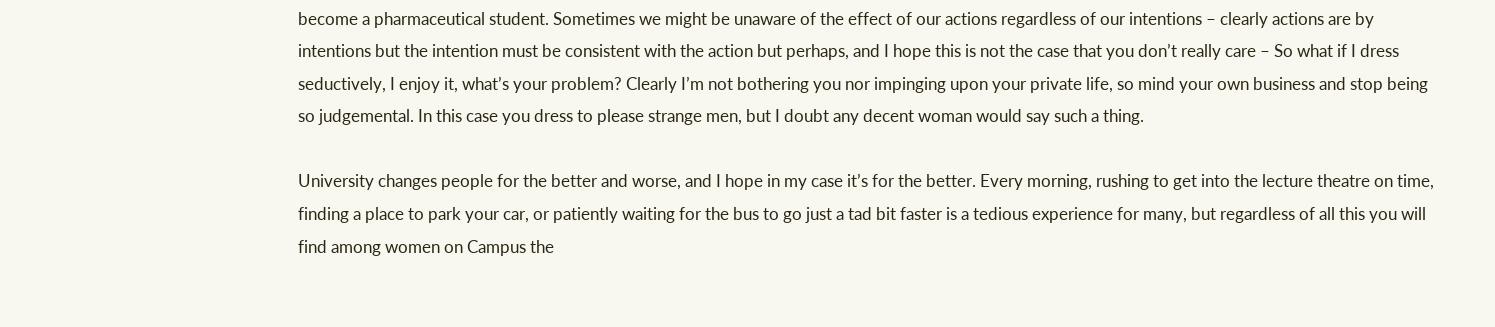become a pharmaceutical student. Sometimes we might be unaware of the effect of our actions regardless of our intentions – clearly actions are by intentions but the intention must be consistent with the action but perhaps, and I hope this is not the case that you don’t really care – So what if I dress seductively, I enjoy it, what’s your problem? Clearly I’m not bothering you nor impinging upon your private life, so mind your own business and stop being so judgemental. In this case you dress to please strange men, but I doubt any decent woman would say such a thing.

University changes people for the better and worse, and I hope in my case it’s for the better. Every morning, rushing to get into the lecture theatre on time, finding a place to park your car, or patiently waiting for the bus to go just a tad bit faster is a tedious experience for many, but regardless of all this you will find among women on Campus the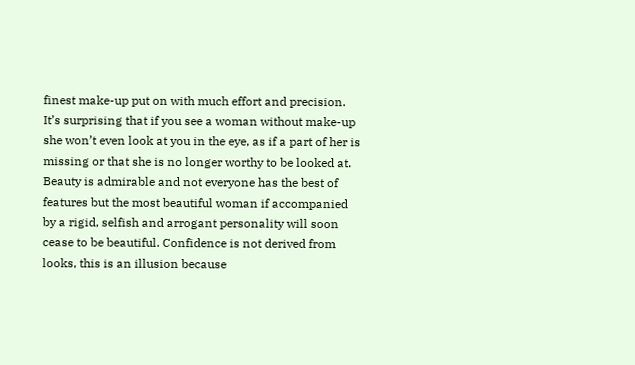finest make-up put on with much effort and precision. It’s surprising that if you see a woman without make-up she won’t even look at you in the eye, as if a part of her is missing or that she is no longer worthy to be looked at. Beauty is admirable and not everyone has the best of features but the most beautiful woman if accompanied by a rigid, selfish and arrogant personality will soon cease to be beautiful. Confidence is not derived from looks, this is an illusion because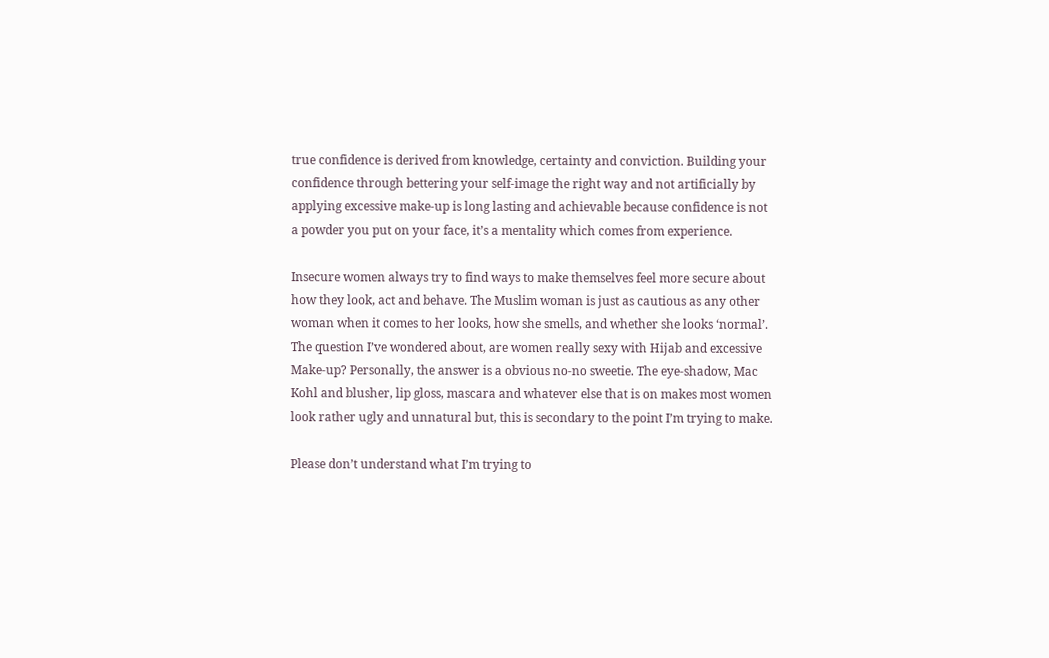true confidence is derived from knowledge, certainty and conviction. Building your confidence through bettering your self-image the right way and not artificially by applying excessive make-up is long lasting and achievable because confidence is not a powder you put on your face, it’s a mentality which comes from experience.

Insecure women always try to find ways to make themselves feel more secure about how they look, act and behave. The Muslim woman is just as cautious as any other woman when it comes to her looks, how she smells, and whether she looks ‘normal’. The question I’ve wondered about, are women really sexy with Hijab and excessive Make-up? Personally, the answer is a obvious no-no sweetie. The eye-shadow, Mac Kohl and blusher, lip gloss, mascara and whatever else that is on makes most women look rather ugly and unnatural but, this is secondary to the point I’m trying to make.

Please don’t understand what I’m trying to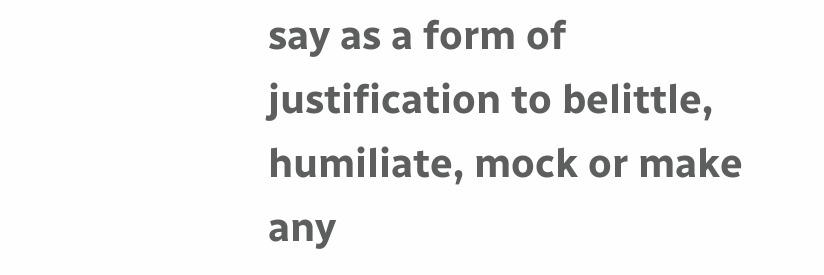say as a form of justification to belittle, humiliate, mock or make any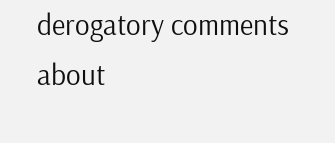derogatory comments about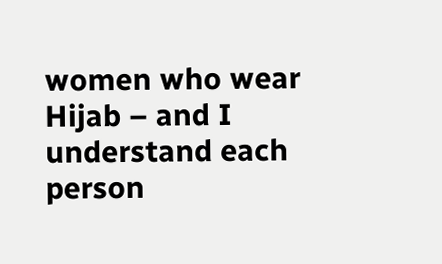women who wear Hijab – and I understand each person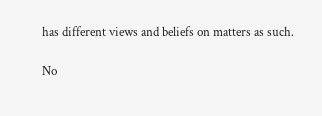has different views and beliefs on matters as such.

No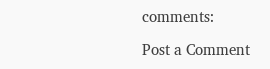comments:

Post a Comment